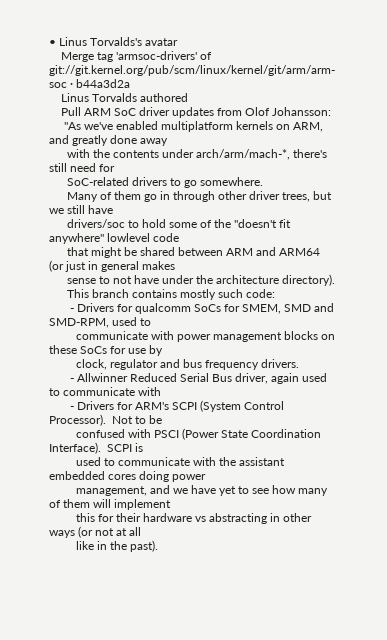• Linus Torvalds's avatar
    Merge tag 'armsoc-drivers' of git://git.kernel.org/pub/scm/linux/kernel/git/arm/arm-soc · b44a3d2a
    Linus Torvalds authored
    Pull ARM SoC driver updates from Olof Johansson:
     "As we've enabled multiplatform kernels on ARM, and greatly done away
      with the contents under arch/arm/mach-*, there's still need for
      SoC-related drivers to go somewhere.
      Many of them go in through other driver trees, but we still have
      drivers/soc to hold some of the "doesn't fit anywhere" lowlevel code
      that might be shared between ARM and ARM64 (or just in general makes
      sense to not have under the architecture directory).
      This branch contains mostly such code:
       - Drivers for qualcomm SoCs for SMEM, SMD and SMD-RPM, used to
         communicate with power management blocks on these SoCs for use by
         clock, regulator and bus frequency drivers.
       - Allwinner Reduced Serial Bus driver, again used to communicate with
       - Drivers for ARM's SCPI (System Control Processor).  Not to be
         confused with PSCI (Power State Coordination Interface).  SCPI is
         used to communicate with the assistant embedded cores doing power
         management, and we have yet to see how many of them will implement
         this for their hardware vs abstracting in other ways (or not at all
         like in the past).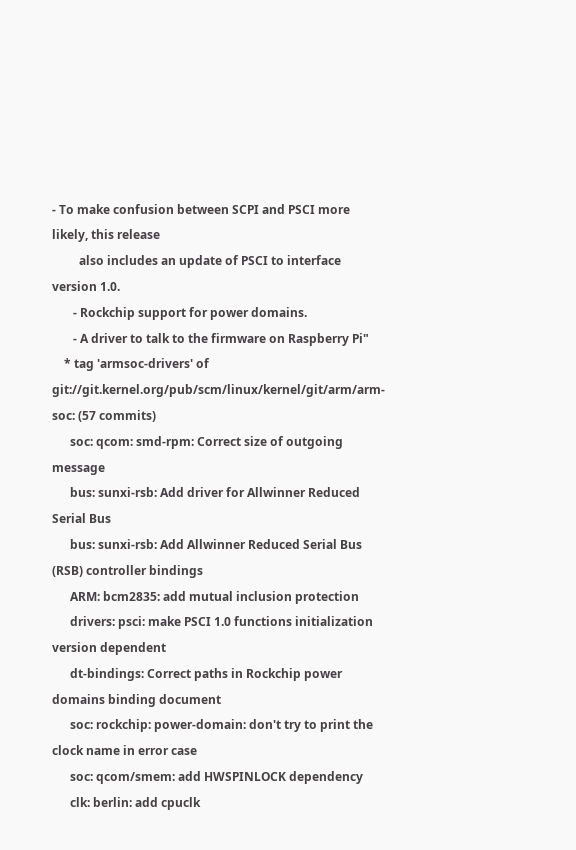- To make confusion between SCPI and PSCI more likely, this release
         also includes an update of PSCI to interface version 1.0.
       - Rockchip support for power domains.
       - A driver to talk to the firmware on Raspberry Pi"
    * tag 'armsoc-drivers' of git://git.kernel.org/pub/scm/linux/kernel/git/arm/arm-soc: (57 commits)
      soc: qcom: smd-rpm: Correct size of outgoing message
      bus: sunxi-rsb: Add driver for Allwinner Reduced Serial Bus
      bus: sunxi-rsb: Add Allwinner Reduced Serial Bus (RSB) controller bindings
      ARM: bcm2835: add mutual inclusion protection
      drivers: psci: make PSCI 1.0 functions initialization version dependent
      dt-bindings: Correct paths in Rockchip power domains binding document
      soc: rockchip: power-domain: don't try to print the clock name in error case
      soc: qcom/smem: add HWSPINLOCK dependency
      clk: berlin: add cpuclk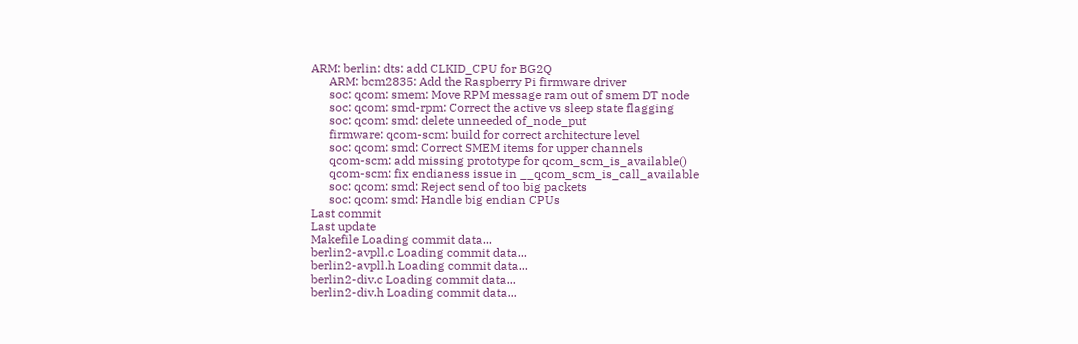ARM: berlin: dts: add CLKID_CPU for BG2Q
      ARM: bcm2835: Add the Raspberry Pi firmware driver
      soc: qcom: smem: Move RPM message ram out of smem DT node
      soc: qcom: smd-rpm: Correct the active vs sleep state flagging
      soc: qcom: smd: delete unneeded of_node_put
      firmware: qcom-scm: build for correct architecture level
      soc: qcom: smd: Correct SMEM items for upper channels
      qcom-scm: add missing prototype for qcom_scm_is_available()
      qcom-scm: fix endianess issue in __qcom_scm_is_call_available
      soc: qcom: smd: Reject send of too big packets
      soc: qcom: smd: Handle big endian CPUs
Last commit
Last update
Makefile Loading commit data...
berlin2-avpll.c Loading commit data...
berlin2-avpll.h Loading commit data...
berlin2-div.c Loading commit data...
berlin2-div.h Loading commit data...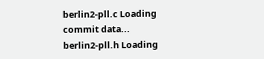berlin2-pll.c Loading commit data...
berlin2-pll.h Loading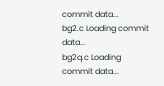commit data...
bg2.c Loading commit data...
bg2q.c Loading commit data...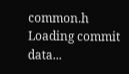common.h Loading commit data...